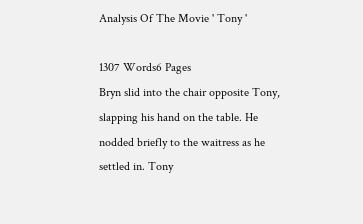Analysis Of The Movie ' Tony '

1307 Words6 Pages
Bryn slid into the chair opposite Tony, slapping his hand on the table. He nodded briefly to the waitress as he settled in. Tony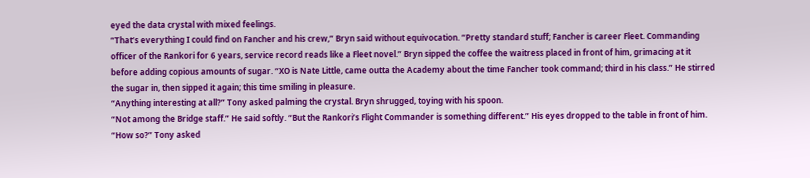eyed the data crystal with mixed feelings.
“That’s everything I could find on Fancher and his crew,” Bryn said without equivocation. “Pretty standard stuff; Fancher is career Fleet. Commanding officer of the Rankori for 6 years, service record reads like a Fleet novel.” Bryn sipped the coffee the waitress placed in front of him, grimacing at it before adding copious amounts of sugar. “XO is Nate Little, came outta the Academy about the time Fancher took command; third in his class.” He stirred the sugar in, then sipped it again; this time smiling in pleasure.
“Anything interesting at all?” Tony asked palming the crystal. Bryn shrugged, toying with his spoon.
“Not among the Bridge staff.” He said softly. “But the Rankori’s Flight Commander is something different.” His eyes dropped to the table in front of him.
“How so?” Tony asked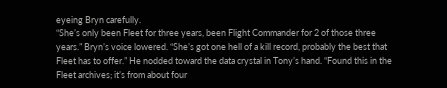eyeing Bryn carefully.
“She’s only been Fleet for three years, been Flight Commander for 2 of those three years.” Bryn’s voice lowered. “She’s got one hell of a kill record, probably the best that Fleet has to offer.” He nodded toward the data crystal in Tony’s hand. “Found this in the Fleet archives; it’s from about four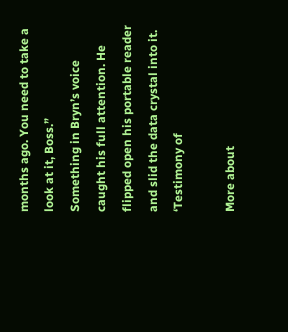months ago. You need to take a look at it, Boss.”
Something in Bryn’s voice caught his full attention. He flipped open his portable reader and slid the data crystal into it.
‘Testimony of

More about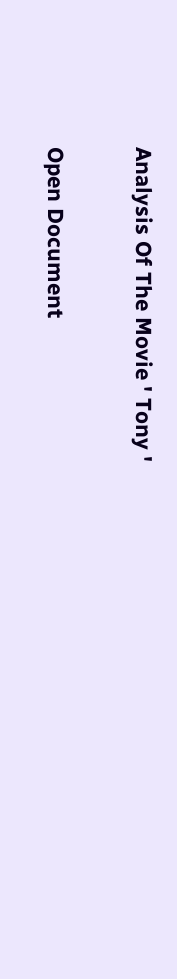Analysis Of The Movie ' Tony '

Open Document